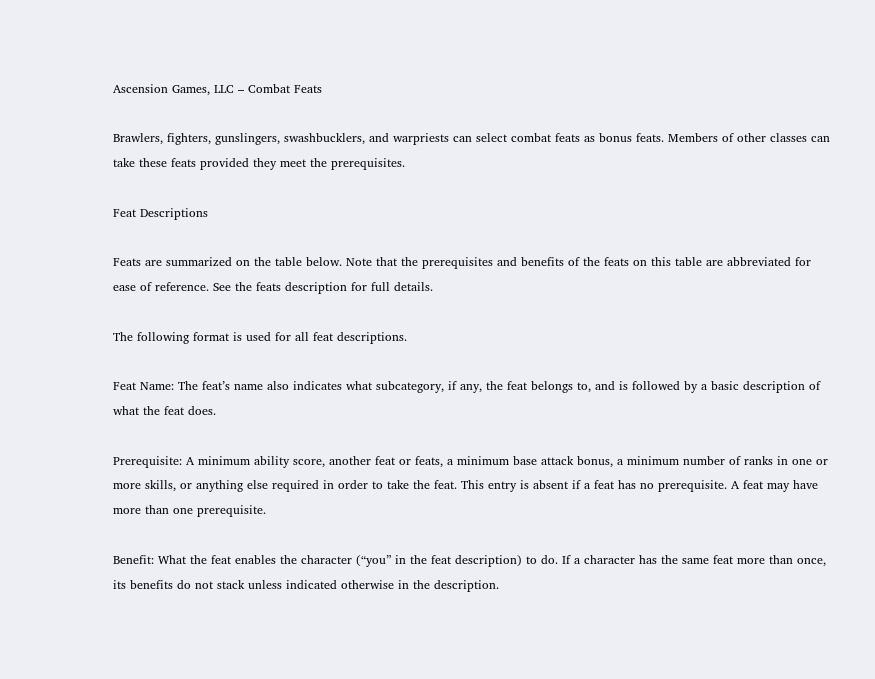Ascension Games, LLC – Combat Feats

Brawlers, fighters, gunslingers, swashbucklers, and warpriests can select combat feats as bonus feats. Members of other classes can take these feats provided they meet the prerequisites.

Feat Descriptions

Feats are summarized on the table below. Note that the prerequisites and benefits of the feats on this table are abbreviated for ease of reference. See the feats description for full details.

The following format is used for all feat descriptions.

Feat Name: The feat’s name also indicates what subcategory, if any, the feat belongs to, and is followed by a basic description of what the feat does.

Prerequisite: A minimum ability score, another feat or feats, a minimum base attack bonus, a minimum number of ranks in one or more skills, or anything else required in order to take the feat. This entry is absent if a feat has no prerequisite. A feat may have more than one prerequisite.

Benefit: What the feat enables the character (“you” in the feat description) to do. If a character has the same feat more than once, its benefits do not stack unless indicated otherwise in the description.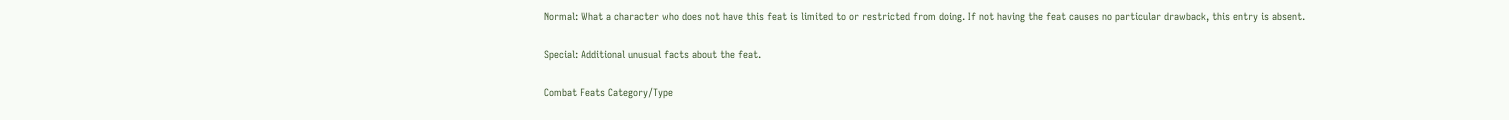Normal: What a character who does not have this feat is limited to or restricted from doing. If not having the feat causes no particular drawback, this entry is absent.

Special: Additional unusual facts about the feat.

Combat Feats Category/Type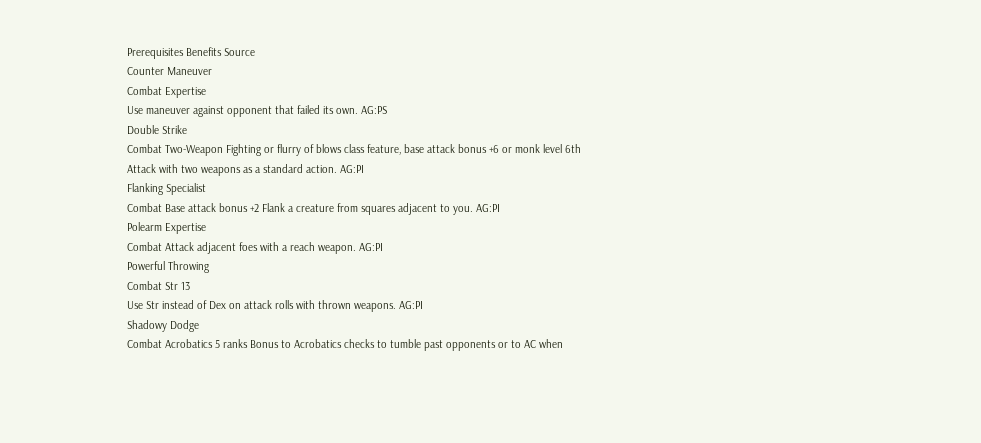Prerequisites Benefits Source
Counter Maneuver
Combat Expertise
Use maneuver against opponent that failed its own. AG:PS
Double Strike
Combat Two-Weapon Fighting or flurry of blows class feature, base attack bonus +6 or monk level 6th Attack with two weapons as a standard action. AG:PI
Flanking Specialist
Combat Base attack bonus +2 Flank a creature from squares adjacent to you. AG:PI
Polearm Expertise
Combat Attack adjacent foes with a reach weapon. AG:PI
Powerful Throwing
Combat Str 13
Use Str instead of Dex on attack rolls with thrown weapons. AG:PI
Shadowy Dodge
Combat Acrobatics 5 ranks Bonus to Acrobatics checks to tumble past opponents or to AC when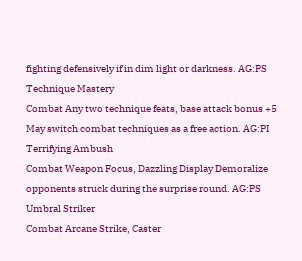fighting defensively if in dim light or darkness. AG:PS
Technique Mastery
Combat Any two technique feats, base attack bonus +5
May switch combat techniques as a free action. AG:PI
Terrifying Ambush
Combat Weapon Focus, Dazzling Display Demoralize opponents struck during the surprise round. AG:PS
Umbral Striker
Combat Arcane Strike, Caster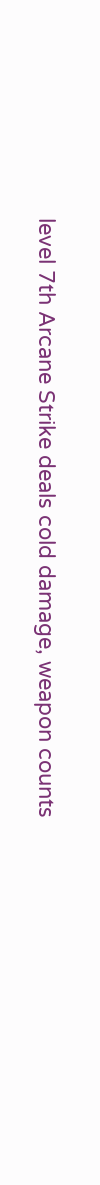level 7th Arcane Strike deals cold damage, weapon counts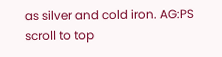as silver and cold iron. AG:PS
scroll to top